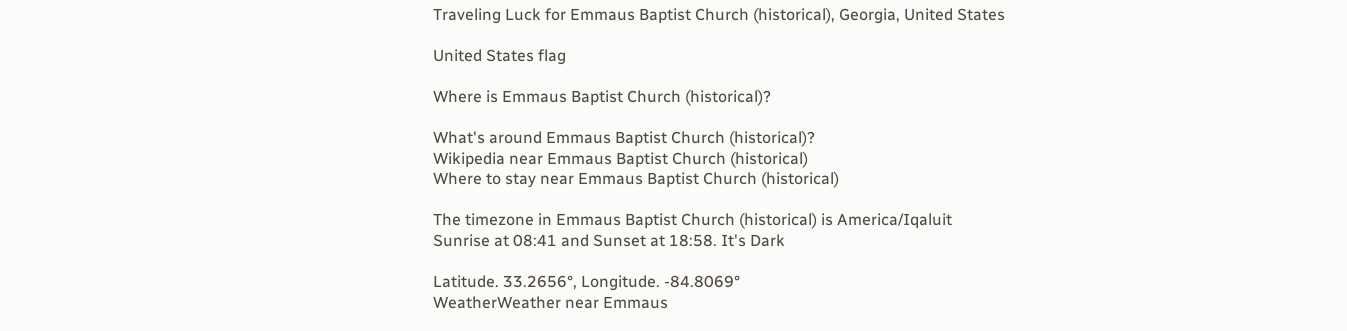Traveling Luck for Emmaus Baptist Church (historical), Georgia, United States

United States flag

Where is Emmaus Baptist Church (historical)?

What's around Emmaus Baptist Church (historical)?
Wikipedia near Emmaus Baptist Church (historical)
Where to stay near Emmaus Baptist Church (historical)

The timezone in Emmaus Baptist Church (historical) is America/Iqaluit
Sunrise at 08:41 and Sunset at 18:58. It's Dark

Latitude. 33.2656°, Longitude. -84.8069°
WeatherWeather near Emmaus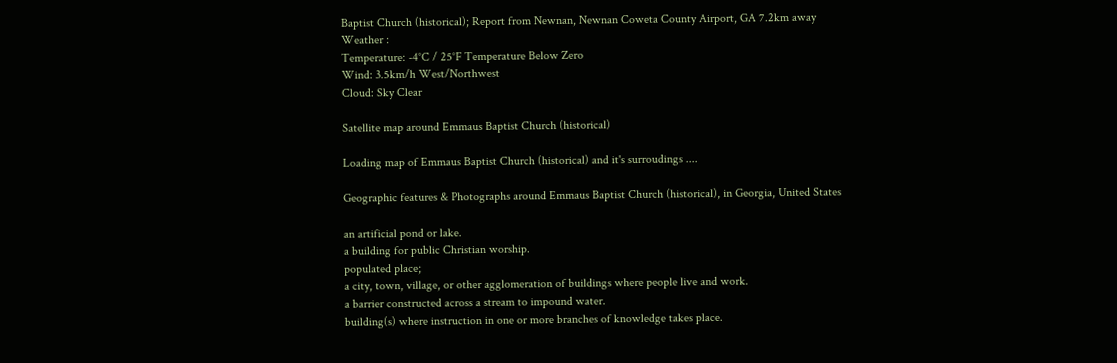Baptist Church (historical); Report from Newnan, Newnan Coweta County Airport, GA 7.2km away
Weather :
Temperature: -4°C / 25°F Temperature Below Zero
Wind: 3.5km/h West/Northwest
Cloud: Sky Clear

Satellite map around Emmaus Baptist Church (historical)

Loading map of Emmaus Baptist Church (historical) and it's surroudings ....

Geographic features & Photographs around Emmaus Baptist Church (historical), in Georgia, United States

an artificial pond or lake.
a building for public Christian worship.
populated place;
a city, town, village, or other agglomeration of buildings where people live and work.
a barrier constructed across a stream to impound water.
building(s) where instruction in one or more branches of knowledge takes place.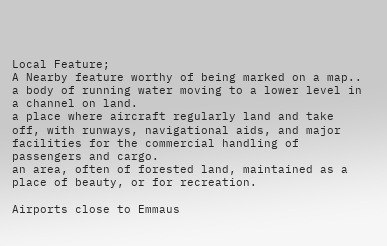Local Feature;
A Nearby feature worthy of being marked on a map..
a body of running water moving to a lower level in a channel on land.
a place where aircraft regularly land and take off, with runways, navigational aids, and major facilities for the commercial handling of passengers and cargo.
an area, often of forested land, maintained as a place of beauty, or for recreation.

Airports close to Emmaus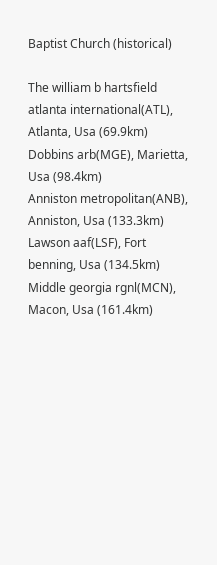Baptist Church (historical)

The william b hartsfield atlanta international(ATL), Atlanta, Usa (69.9km)
Dobbins arb(MGE), Marietta, Usa (98.4km)
Anniston metropolitan(ANB), Anniston, Usa (133.3km)
Lawson aaf(LSF), Fort benning, Usa (134.5km)
Middle georgia rgnl(MCN), Macon, Usa (161.4km)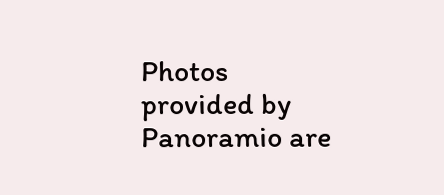Photos provided by Panoramio are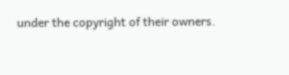under the copyright of their owners.